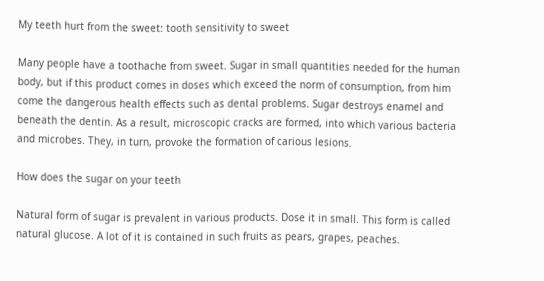My teeth hurt from the sweet: tooth sensitivity to sweet

Many people have a toothache from sweet. Sugar in small quantities needed for the human body, but if this product comes in doses which exceed the norm of consumption, from him come the dangerous health effects such as dental problems. Sugar destroys enamel and beneath the dentin. As a result, microscopic cracks are formed, into which various bacteria and microbes. They, in turn, provoke the formation of carious lesions.

How does the sugar on your teeth

Natural form of sugar is prevalent in various products. Dose it in small. This form is called natural glucose. A lot of it is contained in such fruits as pears, grapes, peaches.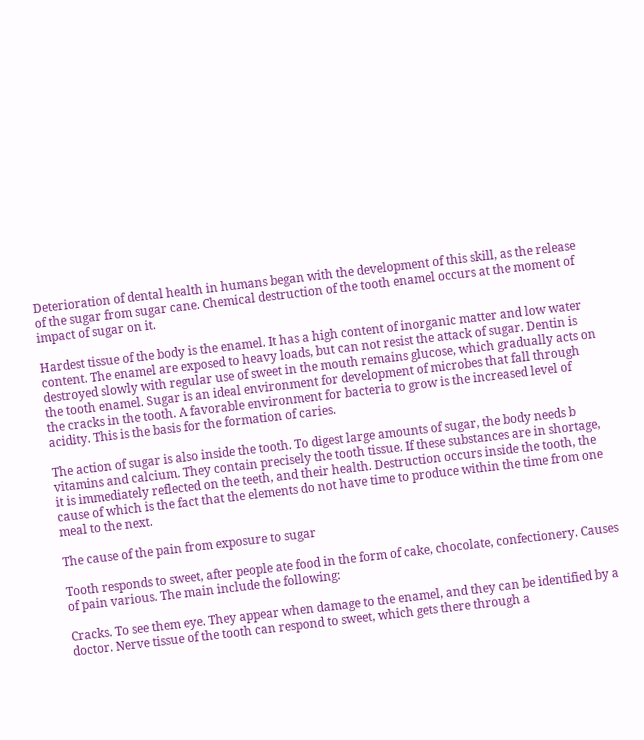Deterioration of dental health in humans began with the development of this skill, as the release of the sugar from sugar cane. Chemical destruction of the tooth enamel occurs at the moment of impact of sugar on it.

Hardest tissue of the body is the enamel. It has a high content of inorganic matter and low water content. The enamel are exposed to heavy loads, but can not resist the attack of sugar. Dentin is destroyed slowly with regular use of sweet in the mouth remains glucose, which gradually acts on the tooth enamel. Sugar is an ideal environment for development of microbes that fall through the cracks in the tooth. A favorable environment for bacteria to grow is the increased level of acidity. This is the basis for the formation of caries.

The action of sugar is also inside the tooth. To digest large amounts of sugar, the body needs b vitamins and calcium. They contain precisely the tooth tissue. If these substances are in shortage, it is immediately reflected on the teeth, and their health. Destruction occurs inside the tooth, the cause of which is the fact that the elements do not have time to produce within the time from one meal to the next.

The cause of the pain from exposure to sugar

Tooth responds to sweet, after people ate food in the form of cake, chocolate, confectionery. Causes of pain various. The main include the following:

Cracks. To see them eye. They appear when damage to the enamel, and they can be identified by a doctor. Nerve tissue of the tooth can respond to sweet, which gets there through a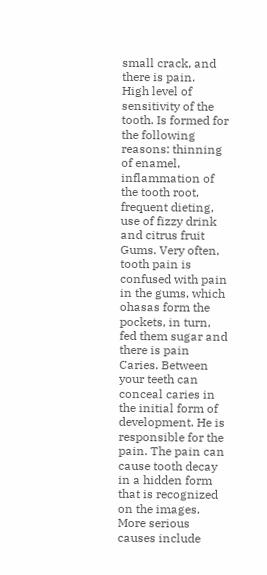small crack, and there is pain.
High level of sensitivity of the tooth. Is formed for the following reasons: thinning of enamel, inflammation of the tooth root, frequent dieting, use of fizzy drink and citrus fruit
Gums. Very often, tooth pain is confused with pain in the gums, which ohasas form the pockets, in turn, fed them sugar and there is pain
Caries. Between your teeth can conceal caries in the initial form of development. He is responsible for the pain. The pain can cause tooth decay in a hidden form that is recognized on the images. More serious causes include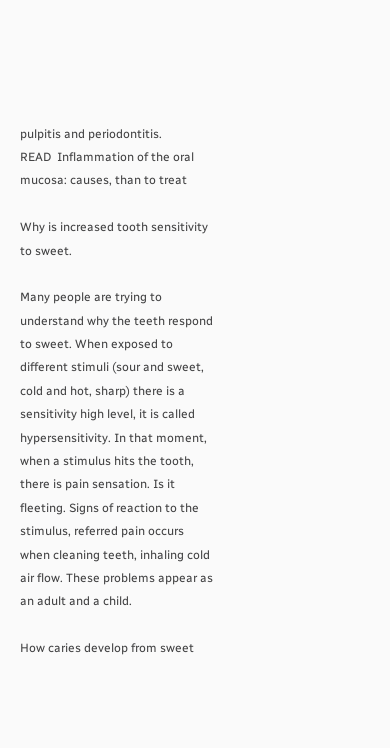pulpitis and periodontitis.
READ  Inflammation of the oral mucosa: causes, than to treat

Why is increased tooth sensitivity to sweet.

Many people are trying to understand why the teeth respond to sweet. When exposed to different stimuli (sour and sweet, cold and hot, sharp) there is a sensitivity high level, it is called hypersensitivity. In that moment, when a stimulus hits the tooth, there is pain sensation. Is it fleeting. Signs of reaction to the stimulus, referred pain occurs when cleaning teeth, inhaling cold air flow. These problems appear as an adult and a child.

How caries develop from sweet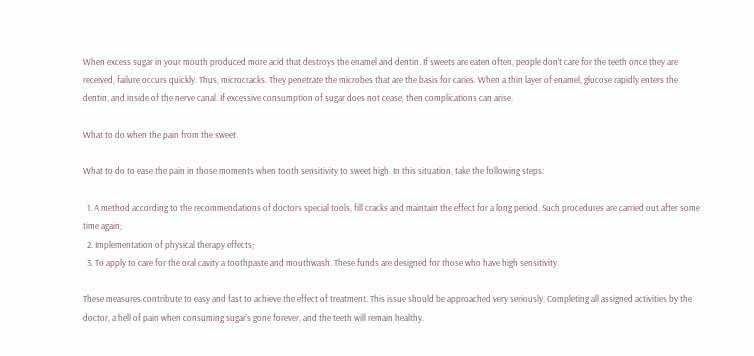When excess sugar in your mouth produced more acid that destroys the enamel and dentin. If sweets are eaten often, people don’t care for the teeth once they are received, failure occurs quickly. Thus, microcracks. They penetrate the microbes that are the basis for caries. When a thin layer of enamel, glucose rapidly enters the dentin, and inside of the nerve canal. If excessive consumption of sugar does not cease, then complications can arise.

What to do when the pain from the sweet

What to do to ease the pain in those moments when tooth sensitivity to sweet high. In this situation, take the following steps:

  1. A method according to the recommendations of doctors special tools, fill cracks and maintain the effect for a long period. Such procedures are carried out after some time again;
  2. Implementation of physical therapy effects;
  3. To apply to care for the oral cavity a toothpaste and mouthwash. These funds are designed for those who have high sensitivity.

These measures contribute to easy and fast to achieve the effect of treatment. This issue should be approached very seriously. Completing all assigned activities by the doctor, a hell of pain when consuming sugar’s gone forever, and the teeth will remain healthy.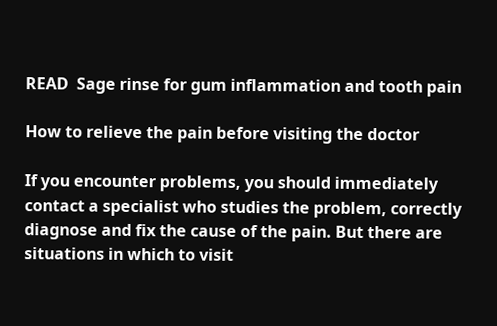READ  Sage rinse for gum inflammation and tooth pain

How to relieve the pain before visiting the doctor

If you encounter problems, you should immediately contact a specialist who studies the problem, correctly diagnose and fix the cause of the pain. But there are situations in which to visit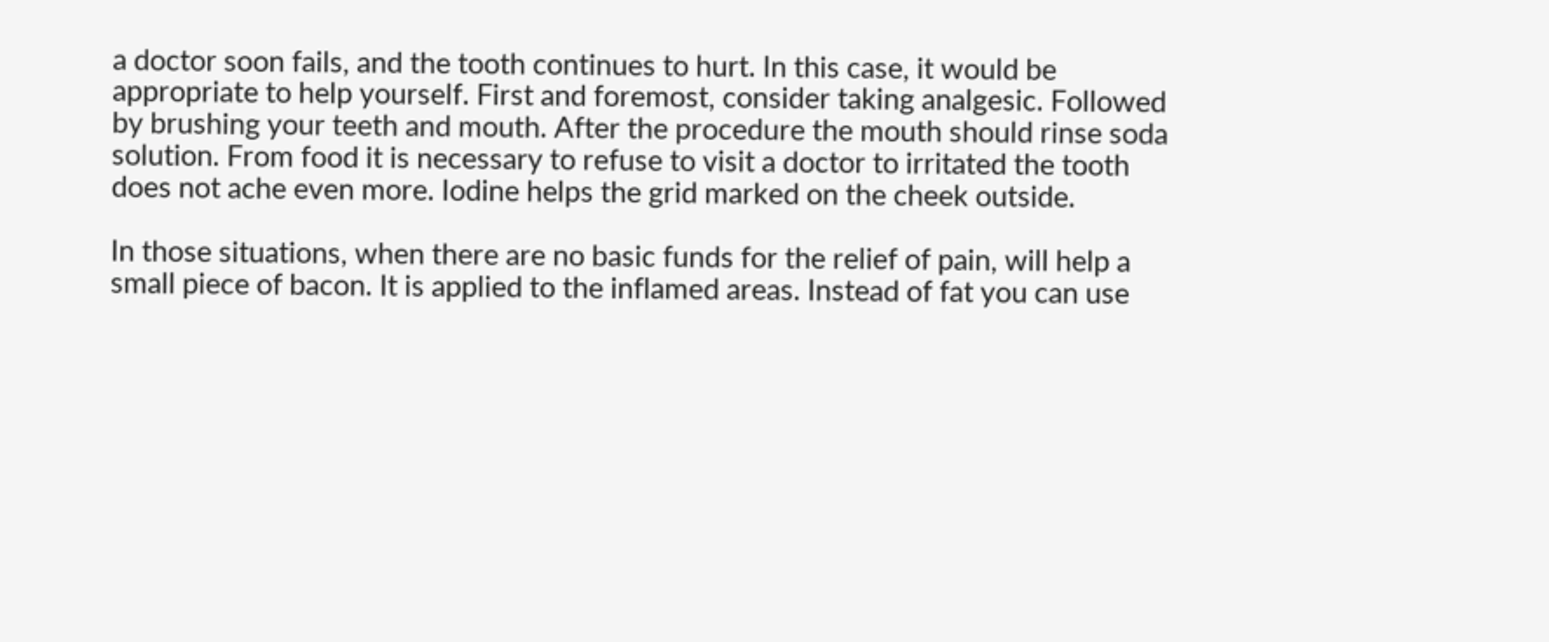a doctor soon fails, and the tooth continues to hurt. In this case, it would be appropriate to help yourself. First and foremost, consider taking analgesic. Followed by brushing your teeth and mouth. After the procedure the mouth should rinse soda solution. From food it is necessary to refuse to visit a doctor to irritated the tooth does not ache even more. Iodine helps the grid marked on the cheek outside.

In those situations, when there are no basic funds for the relief of pain, will help a small piece of bacon. It is applied to the inflamed areas. Instead of fat you can use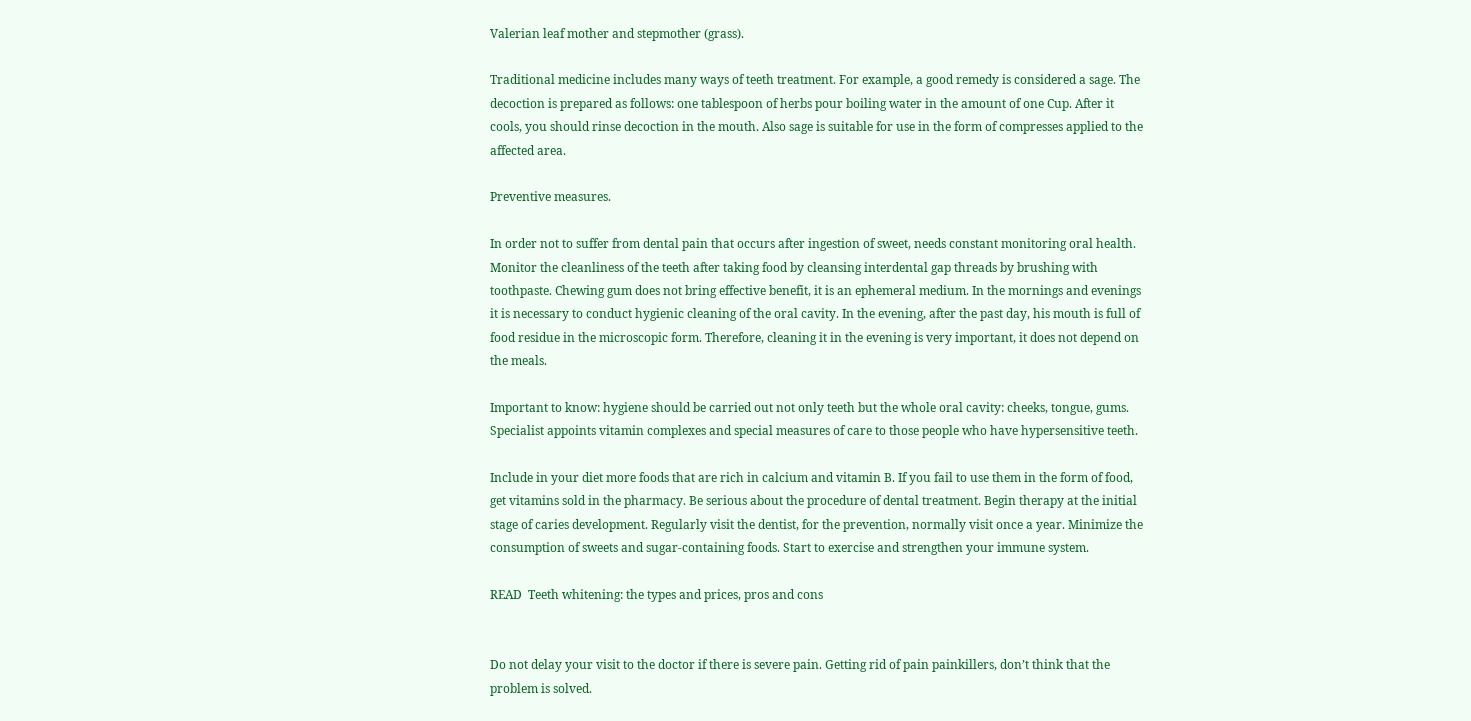Valerian leaf mother and stepmother (grass).

Traditional medicine includes many ways of teeth treatment. For example, a good remedy is considered a sage. The decoction is prepared as follows: one tablespoon of herbs pour boiling water in the amount of one Cup. After it cools, you should rinse decoction in the mouth. Also sage is suitable for use in the form of compresses applied to the affected area.

Preventive measures.

In order not to suffer from dental pain that occurs after ingestion of sweet, needs constant monitoring oral health. Monitor the cleanliness of the teeth after taking food by cleansing interdental gap threads by brushing with toothpaste. Chewing gum does not bring effective benefit, it is an ephemeral medium. In the mornings and evenings it is necessary to conduct hygienic cleaning of the oral cavity. In the evening, after the past day, his mouth is full of food residue in the microscopic form. Therefore, cleaning it in the evening is very important, it does not depend on the meals.

Important to know: hygiene should be carried out not only teeth but the whole oral cavity: cheeks, tongue, gums. Specialist appoints vitamin complexes and special measures of care to those people who have hypersensitive teeth.

Include in your diet more foods that are rich in calcium and vitamin B. If you fail to use them in the form of food, get vitamins sold in the pharmacy. Be serious about the procedure of dental treatment. Begin therapy at the initial stage of caries development. Regularly visit the dentist, for the prevention, normally visit once a year. Minimize the consumption of sweets and sugar-containing foods. Start to exercise and strengthen your immune system.

READ  Teeth whitening: the types and prices, pros and cons


Do not delay your visit to the doctor if there is severe pain. Getting rid of pain painkillers, don’t think that the problem is solved.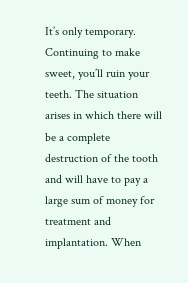It’s only temporary. Continuing to make sweet, you’ll ruin your teeth. The situation arises in which there will be a complete destruction of the tooth and will have to pay a large sum of money for treatment and implantation. When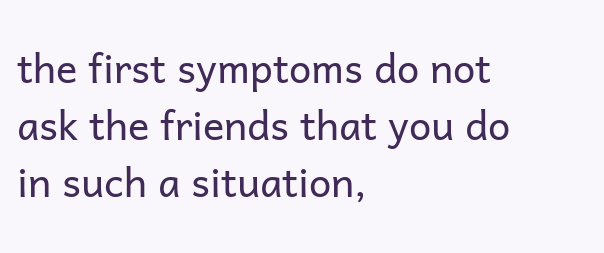the first symptoms do not ask the friends that you do in such a situation,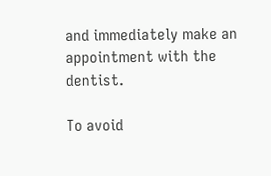and immediately make an appointment with the dentist.

To avoid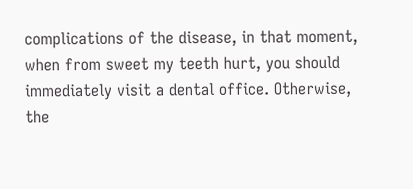complications of the disease, in that moment, when from sweet my teeth hurt, you should immediately visit a dental office. Otherwise, the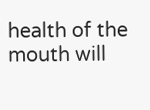health of the mouth will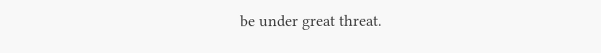be under great threat.